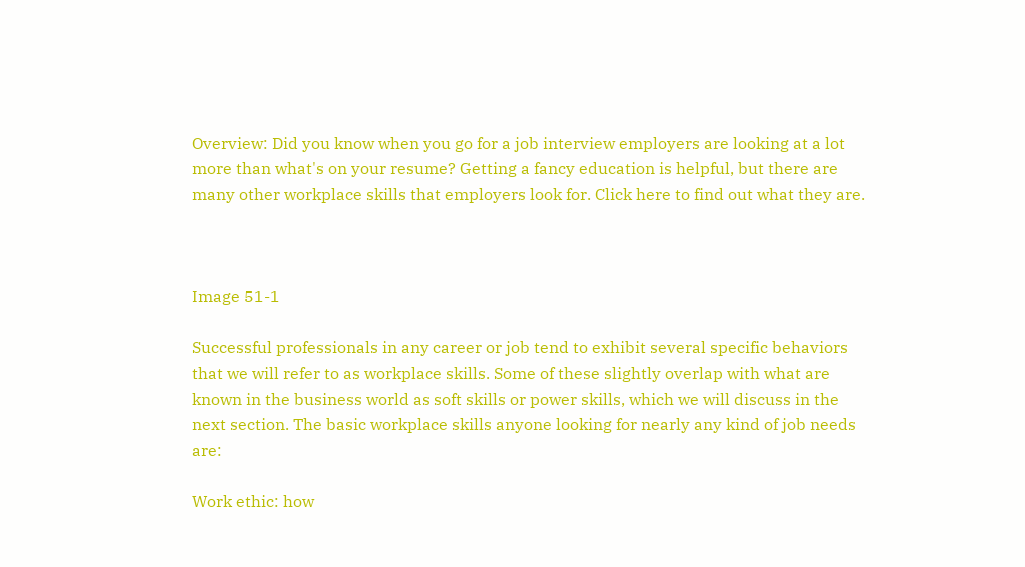Overview: Did you know when you go for a job interview employers are looking at a lot more than what's on your resume? Getting a fancy education is helpful, but there are many other workplace skills that employers look for. Click here to find out what they are.



Image 51-1

Successful professionals in any career or job tend to exhibit several specific behaviors that we will refer to as workplace skills. Some of these slightly overlap with what are known in the business world as soft skills or power skills, which we will discuss in the next section. The basic workplace skills anyone looking for nearly any kind of job needs are:

Work ethic: how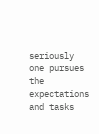seriously one pursues the expectations and tasks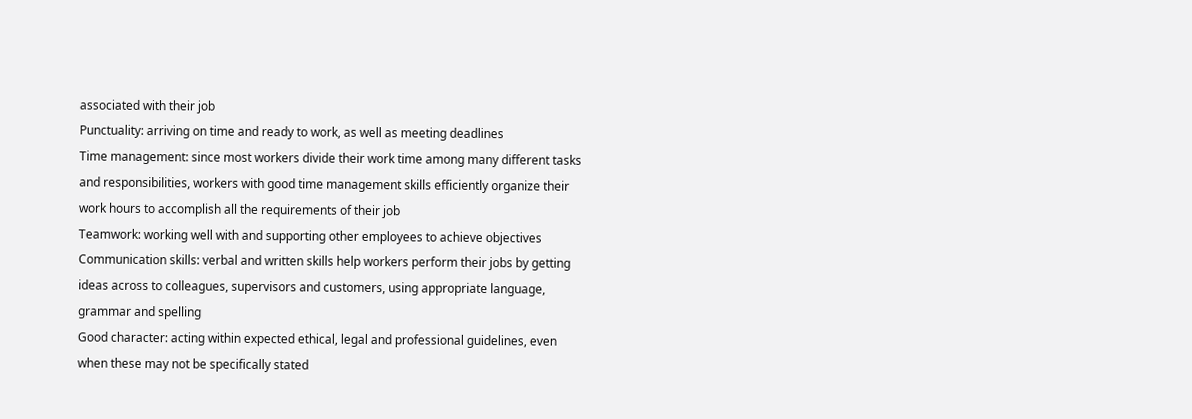associated with their job
Punctuality: arriving on time and ready to work, as well as meeting deadlines
Time management: since most workers divide their work time among many different tasks and responsibilities, workers with good time management skills efficiently organize their work hours to accomplish all the requirements of their job
Teamwork: working well with and supporting other employees to achieve objectives
Communication skills: verbal and written skills help workers perform their jobs by getting ideas across to colleagues, supervisors and customers, using appropriate language, grammar and spelling
Good character: acting within expected ethical, legal and professional guidelines, even when these may not be specifically stated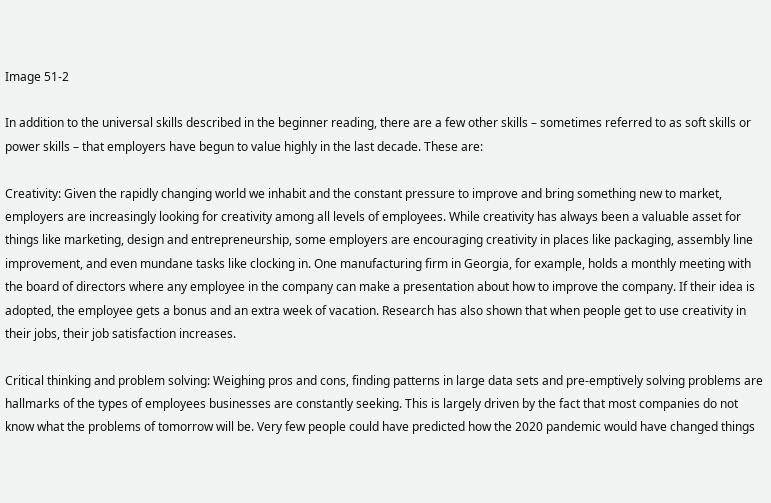Image 51-2

In addition to the universal skills described in the beginner reading, there are a few other skills – sometimes referred to as soft skills or power skills – that employers have begun to value highly in the last decade. These are:

Creativity: Given the rapidly changing world we inhabit and the constant pressure to improve and bring something new to market, employers are increasingly looking for creativity among all levels of employees. While creativity has always been a valuable asset for things like marketing, design and entrepreneurship, some employers are encouraging creativity in places like packaging, assembly line improvement, and even mundane tasks like clocking in. One manufacturing firm in Georgia, for example, holds a monthly meeting with the board of directors where any employee in the company can make a presentation about how to improve the company. If their idea is adopted, the employee gets a bonus and an extra week of vacation. Research has also shown that when people get to use creativity in their jobs, their job satisfaction increases.

Critical thinking and problem solving: Weighing pros and cons, finding patterns in large data sets and pre-emptively solving problems are hallmarks of the types of employees businesses are constantly seeking. This is largely driven by the fact that most companies do not know what the problems of tomorrow will be. Very few people could have predicted how the 2020 pandemic would have changed things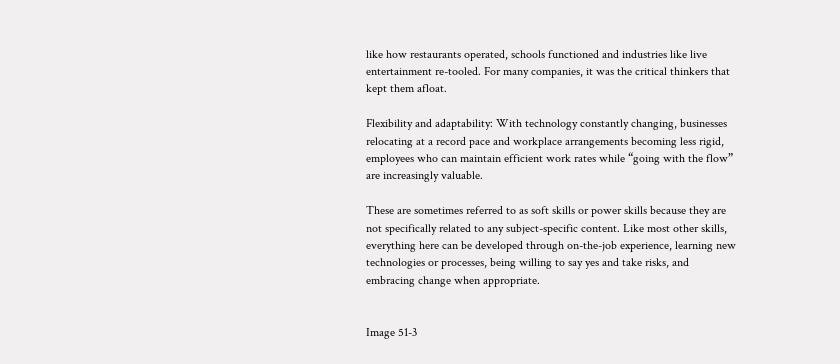like how restaurants operated, schools functioned and industries like live entertainment re-tooled. For many companies, it was the critical thinkers that kept them afloat.

Flexibility and adaptability: With technology constantly changing, businesses relocating at a record pace and workplace arrangements becoming less rigid, employees who can maintain efficient work rates while “going with the flow” are increasingly valuable.

These are sometimes referred to as soft skills or power skills because they are not specifically related to any subject-specific content. Like most other skills, everything here can be developed through on-the-job experience, learning new technologies or processes, being willing to say yes and take risks, and embracing change when appropriate.


Image 51-3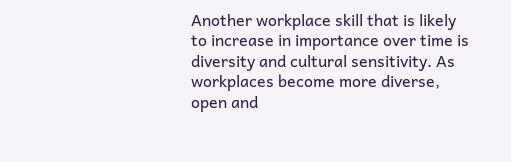Another workplace skill that is likely to increase in importance over time is diversity and cultural sensitivity. As workplaces become more diverse, open and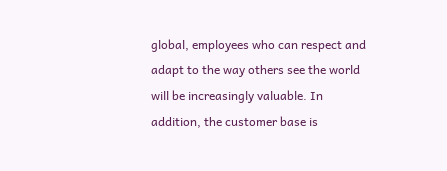global, employees who can respect and adapt to the way others see the world will be increasingly valuable. In addition, the customer base is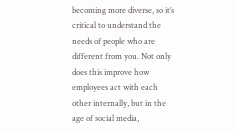becoming more diverse, so it’s critical to understand the needs of people who are different from you. Not only does this improve how employees act with each other internally, but in the age of social media,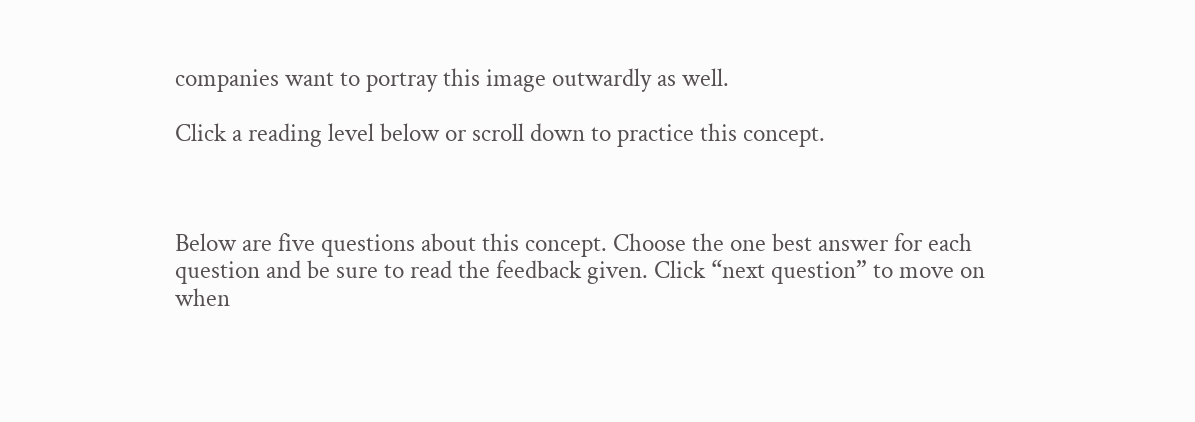companies want to portray this image outwardly as well.

Click a reading level below or scroll down to practice this concept.



Below are five questions about this concept. Choose the one best answer for each question and be sure to read the feedback given. Click “next question” to move on when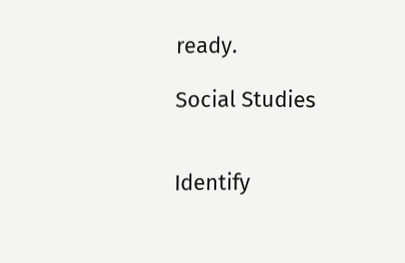ready.

Social Studies


Identify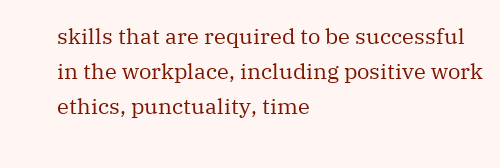skills that are required to be successful in the workplace, including positive work ethics, punctuality, time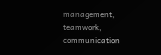management, teamwork, communication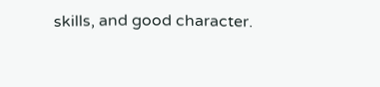skills, and good character.